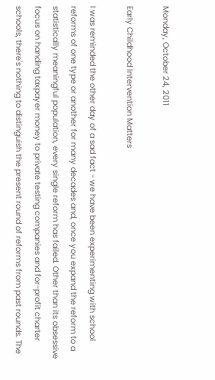Monday, October 24, 2011

Early Childhood Intervention Matters

I was reminded the other day of a sad fact - we have been experimenting with school reforms of one type or another for many decades and, once you expand the reform to a statistically meaningful population, every single reform has failed. Other than its obsessive focus on handing taxpayer money to private testing companies and for-profit charter schools, there's nothing to distinguish the present round of reforms from past rounds. The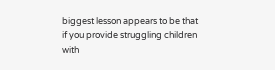biggest lesson appears to be that if you provide struggling children with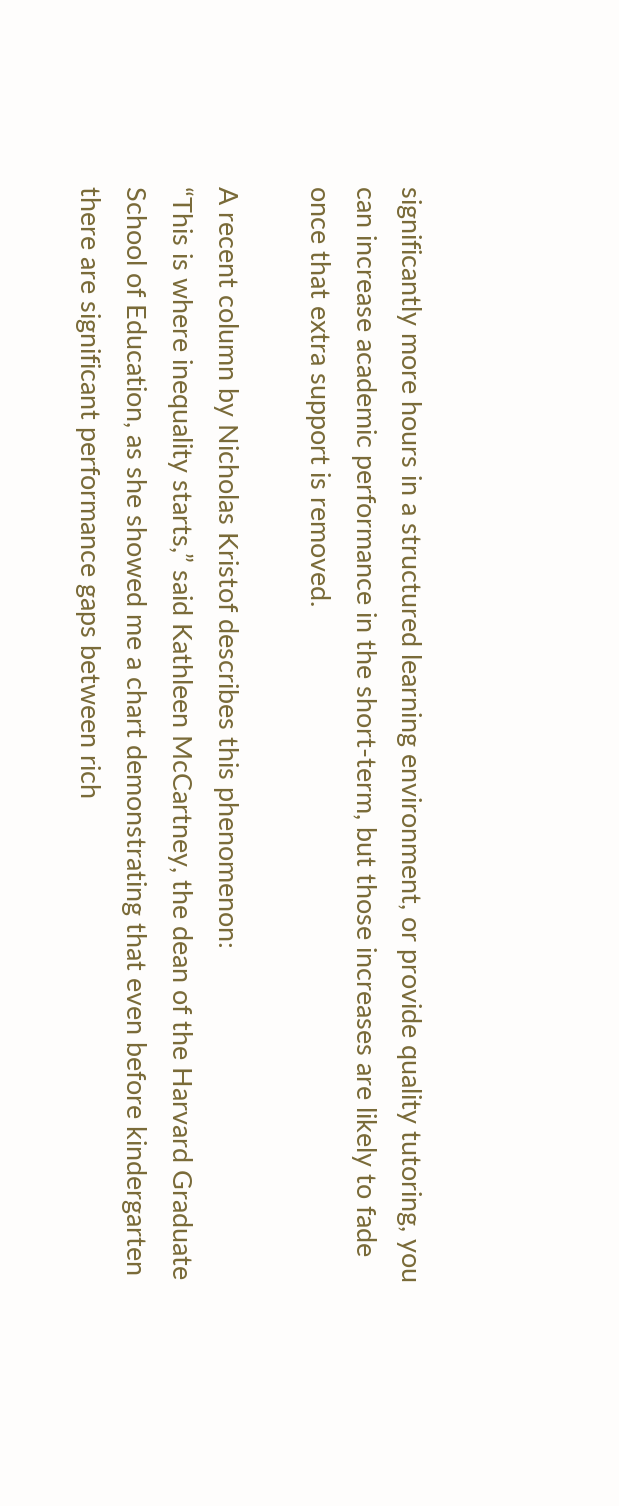significantly more hours in a structured learning environment, or provide quality tutoring, you can increase academic performance in the short-term, but those increases are likely to fade once that extra support is removed.

A recent column by Nicholas Kristof describes this phenomenon:
“This is where inequality starts,” said Kathleen McCartney, the dean of the Harvard Graduate School of Education, as she showed me a chart demonstrating that even before kindergarten there are significant performance gaps between rich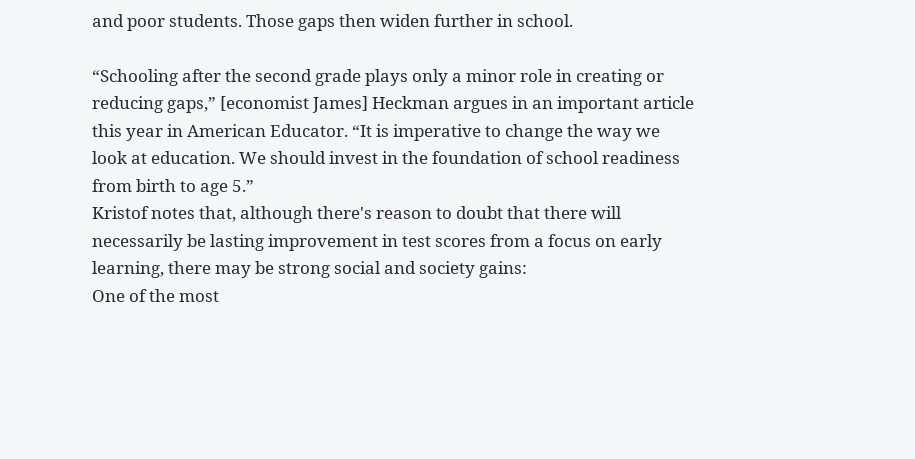and poor students. Those gaps then widen further in school.

“Schooling after the second grade plays only a minor role in creating or reducing gaps,” [economist James] Heckman argues in an important article this year in American Educator. “It is imperative to change the way we look at education. We should invest in the foundation of school readiness from birth to age 5.”
Kristof notes that, although there's reason to doubt that there will necessarily be lasting improvement in test scores from a focus on early learning, there may be strong social and society gains:
One of the most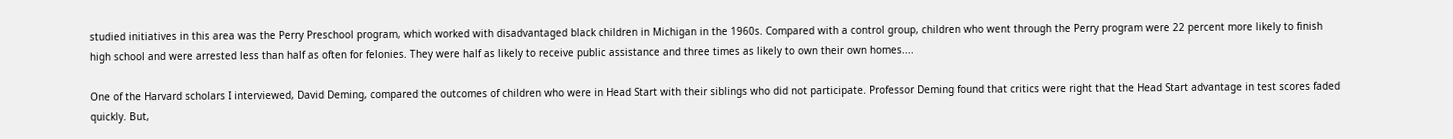studied initiatives in this area was the Perry Preschool program, which worked with disadvantaged black children in Michigan in the 1960s. Compared with a control group, children who went through the Perry program were 22 percent more likely to finish high school and were arrested less than half as often for felonies. They were half as likely to receive public assistance and three times as likely to own their own homes....

One of the Harvard scholars I interviewed, David Deming, compared the outcomes of children who were in Head Start with their siblings who did not participate. Professor Deming found that critics were right that the Head Start advantage in test scores faded quickly. But,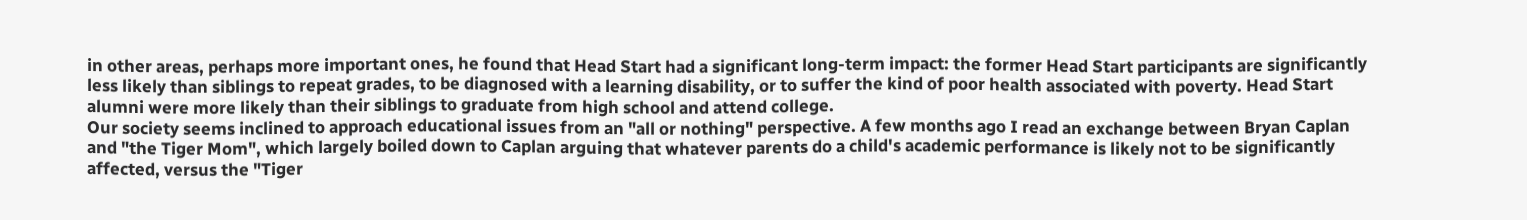in other areas, perhaps more important ones, he found that Head Start had a significant long-term impact: the former Head Start participants are significantly less likely than siblings to repeat grades, to be diagnosed with a learning disability, or to suffer the kind of poor health associated with poverty. Head Start alumni were more likely than their siblings to graduate from high school and attend college.
Our society seems inclined to approach educational issues from an "all or nothing" perspective. A few months ago I read an exchange between Bryan Caplan and "the Tiger Mom", which largely boiled down to Caplan arguing that whatever parents do a child's academic performance is likely not to be significantly affected, versus the "Tiger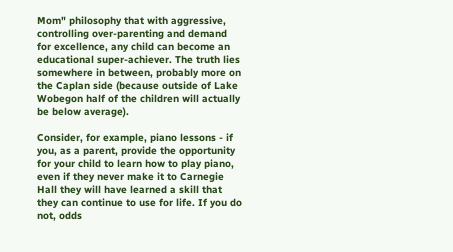Mom" philosophy that with aggressive, controlling over-parenting and demand for excellence, any child can become an educational super-achiever. The truth lies somewhere in between, probably more on the Caplan side (because outside of Lake Wobegon half of the children will actually be below average).

Consider, for example, piano lessons - if you, as a parent, provide the opportunity for your child to learn how to play piano, even if they never make it to Carnegie Hall they will have learned a skill that they can continue to use for life. If you do not, odds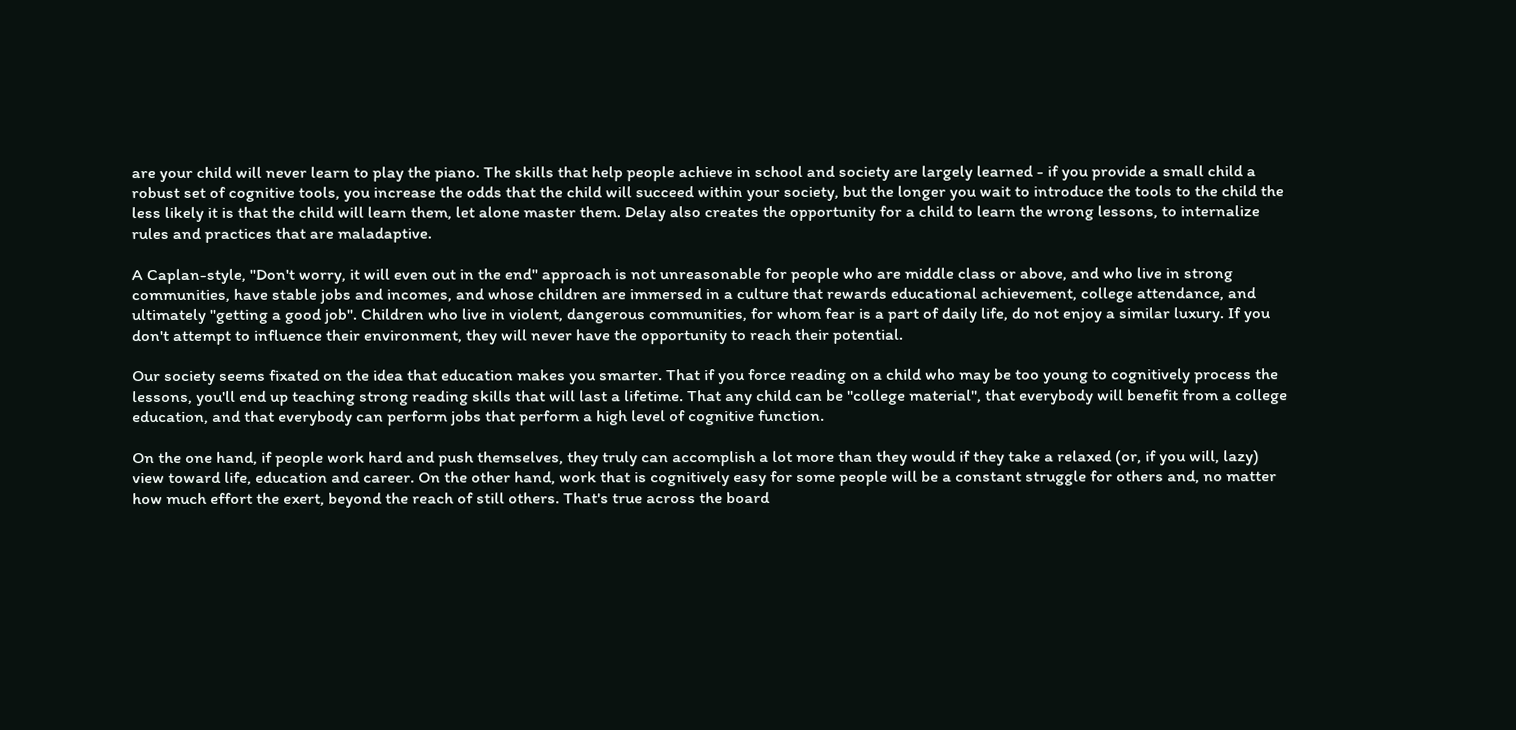are your child will never learn to play the piano. The skills that help people achieve in school and society are largely learned - if you provide a small child a robust set of cognitive tools, you increase the odds that the child will succeed within your society, but the longer you wait to introduce the tools to the child the less likely it is that the child will learn them, let alone master them. Delay also creates the opportunity for a child to learn the wrong lessons, to internalize rules and practices that are maladaptive.

A Caplan-style, "Don't worry, it will even out in the end" approach is not unreasonable for people who are middle class or above, and who live in strong communities, have stable jobs and incomes, and whose children are immersed in a culture that rewards educational achievement, college attendance, and ultimately "getting a good job". Children who live in violent, dangerous communities, for whom fear is a part of daily life, do not enjoy a similar luxury. If you don't attempt to influence their environment, they will never have the opportunity to reach their potential.

Our society seems fixated on the idea that education makes you smarter. That if you force reading on a child who may be too young to cognitively process the lessons, you'll end up teaching strong reading skills that will last a lifetime. That any child can be "college material", that everybody will benefit from a college education, and that everybody can perform jobs that perform a high level of cognitive function.

On the one hand, if people work hard and push themselves, they truly can accomplish a lot more than they would if they take a relaxed (or, if you will, lazy) view toward life, education and career. On the other hand, work that is cognitively easy for some people will be a constant struggle for others and, no matter how much effort the exert, beyond the reach of still others. That's true across the board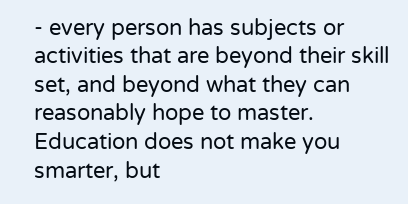- every person has subjects or activities that are beyond their skill set, and beyond what they can reasonably hope to master. Education does not make you smarter, but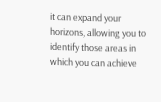it can expand your horizons, allowing you to identify those areas in which you can achieve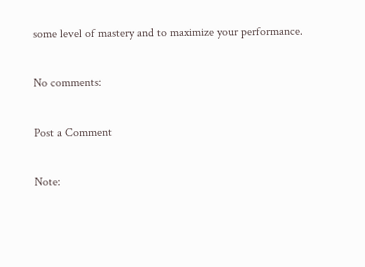some level of mastery and to maximize your performance.

No comments:

Post a Comment

Note: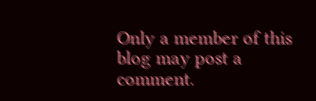Only a member of this blog may post a comment.